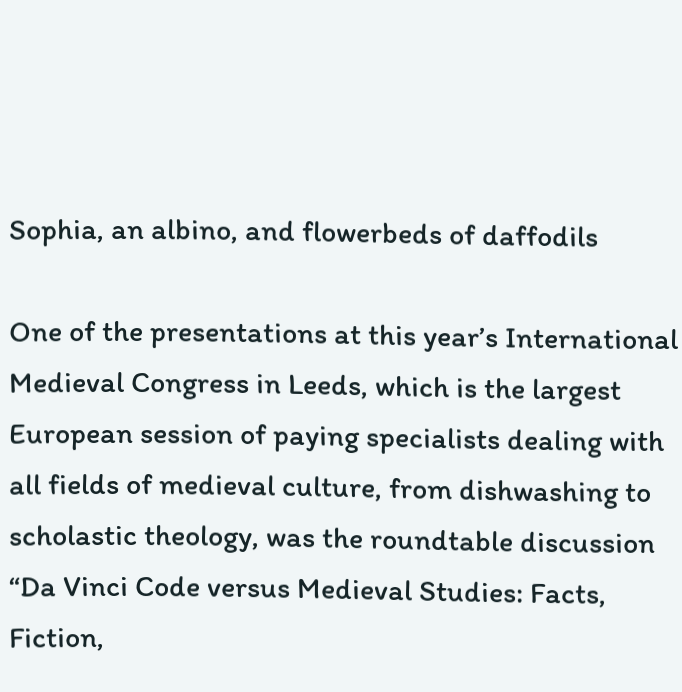Sophia, an albino, and flowerbeds of daffodils

One of the presentations at this year’s International Medieval Congress in Leeds, which is the largest European session of paying specialists dealing with all fields of medieval culture, from dishwashing to scholastic theology, was the roundtable discussion “Da Vinci Code versus Medieval Studies: Facts, Fiction,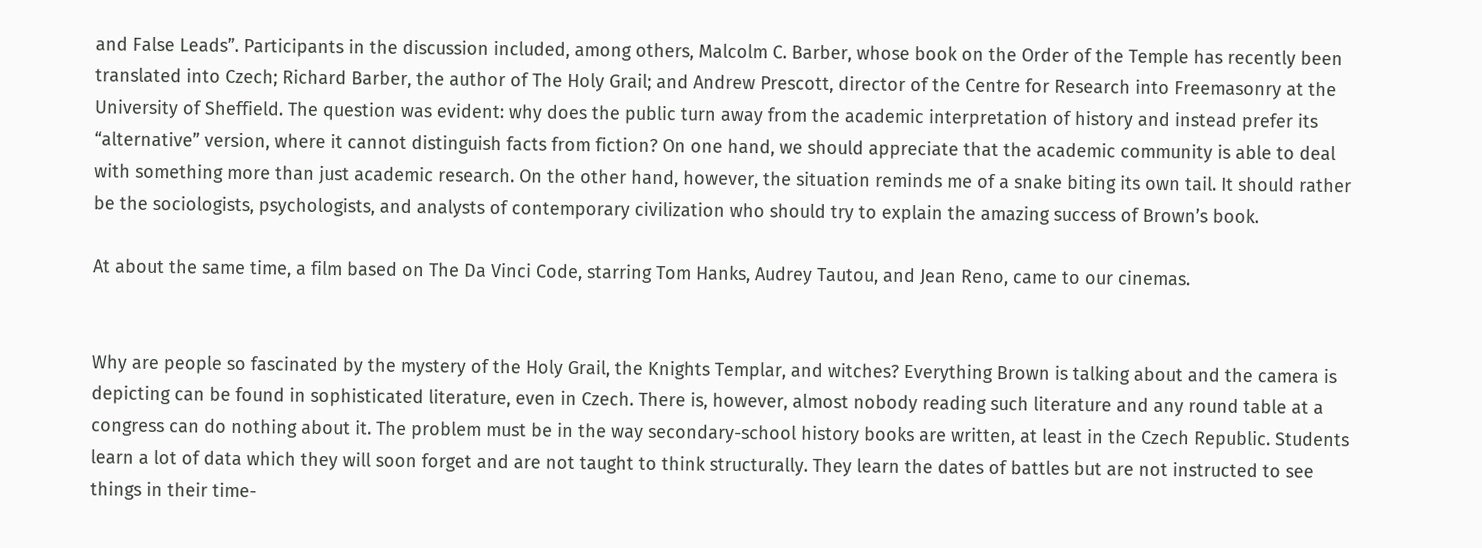and False Leads”. Participants in the discussion included, among others, Malcolm C. Barber, whose book on the Order of the Temple has recently been translated into Czech; Richard Barber, the author of The Holy Grail; and Andrew Prescott, director of the Centre for Research into Freemasonry at the University of Sheffield. The question was evident: why does the public turn away from the academic interpretation of history and instead prefer its “alternative” version, where it cannot distinguish facts from fiction? On one hand, we should appreciate that the academic community is able to deal with something more than just academic research. On the other hand, however, the situation reminds me of a snake biting its own tail. It should rather be the sociologists, psychologists, and analysts of contemporary civilization who should try to explain the amazing success of Brown’s book.

At about the same time, a film based on The Da Vinci Code, starring Tom Hanks, Audrey Tautou, and Jean Reno, came to our cinemas.


Why are people so fascinated by the mystery of the Holy Grail, the Knights Templar, and witches? Everything Brown is talking about and the camera is depicting can be found in sophisticated literature, even in Czech. There is, however, almost nobody reading such literature and any round table at a congress can do nothing about it. The problem must be in the way secondary-school history books are written, at least in the Czech Republic. Students learn a lot of data which they will soon forget and are not taught to think structurally. They learn the dates of battles but are not instructed to see things in their time-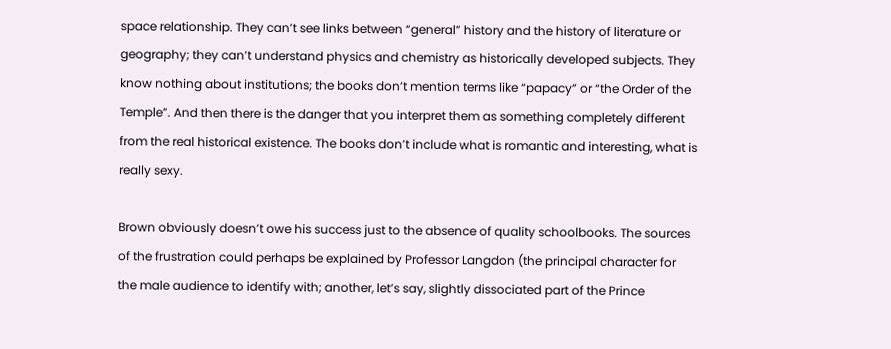space relationship. They can’t see links between “general” history and the history of literature or geography; they can’t understand physics and chemistry as historically developed subjects. They know nothing about institutions; the books don’t mention terms like “papacy” or “the Order of the Temple”. And then there is the danger that you interpret them as something completely different from the real historical existence. The books don’t include what is romantic and interesting, what is really sexy.

Brown obviously doesn’t owe his success just to the absence of quality schoolbooks. The sources of the frustration could perhaps be explained by Professor Langdon (the principal character for the male audience to identify with; another, let’s say, slightly dissociated part of the Prince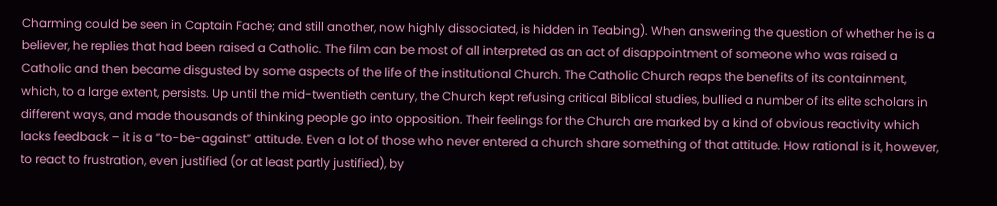Charming could be seen in Captain Fache; and still another, now highly dissociated, is hidden in Teabing). When answering the question of whether he is a believer, he replies that had been raised a Catholic. The film can be most of all interpreted as an act of disappointment of someone who was raised a Catholic and then became disgusted by some aspects of the life of the institutional Church. The Catholic Church reaps the benefits of its containment, which, to a large extent, persists. Up until the mid-twentieth century, the Church kept refusing critical Biblical studies, bullied a number of its elite scholars in different ways, and made thousands of thinking people go into opposition. Their feelings for the Church are marked by a kind of obvious reactivity which lacks feedback – it is a “to-be-against” attitude. Even a lot of those who never entered a church share something of that attitude. How rational is it, however, to react to frustration, even justified (or at least partly justified), by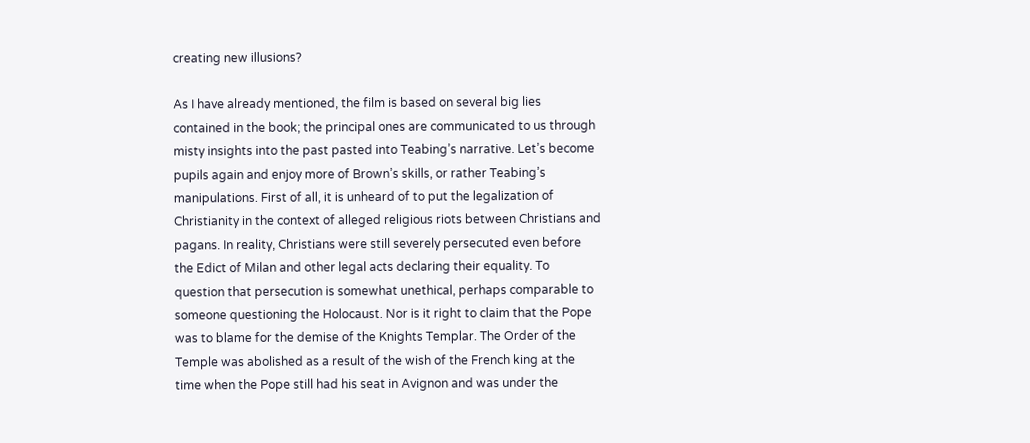creating new illusions?

As I have already mentioned, the film is based on several big lies contained in the book; the principal ones are communicated to us through misty insights into the past pasted into Teabing’s narrative. Let’s become pupils again and enjoy more of Brown’s skills, or rather Teabing’s manipulations. First of all, it is unheard of to put the legalization of Christianity in the context of alleged religious riots between Christians and pagans. In reality, Christians were still severely persecuted even before the Edict of Milan and other legal acts declaring their equality. To question that persecution is somewhat unethical, perhaps comparable to someone questioning the Holocaust. Nor is it right to claim that the Pope was to blame for the demise of the Knights Templar. The Order of the Temple was abolished as a result of the wish of the French king at the time when the Pope still had his seat in Avignon and was under the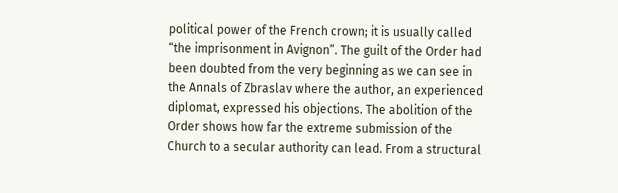political power of the French crown; it is usually called “the imprisonment in Avignon”. The guilt of the Order had been doubted from the very beginning as we can see in the Annals of Zbraslav where the author, an experienced diplomat, expressed his objections. The abolition of the Order shows how far the extreme submission of the Church to a secular authority can lead. From a structural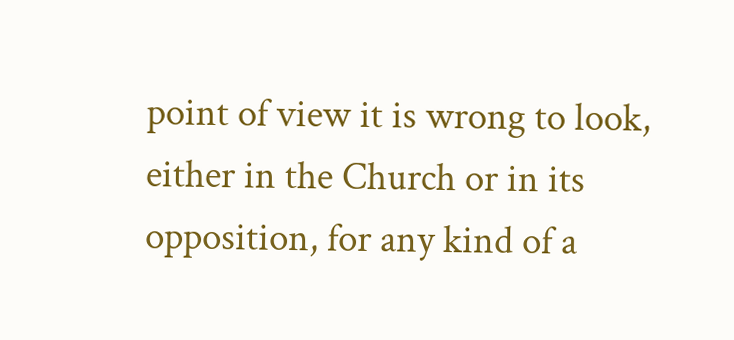point of view it is wrong to look, either in the Church or in its opposition, for any kind of a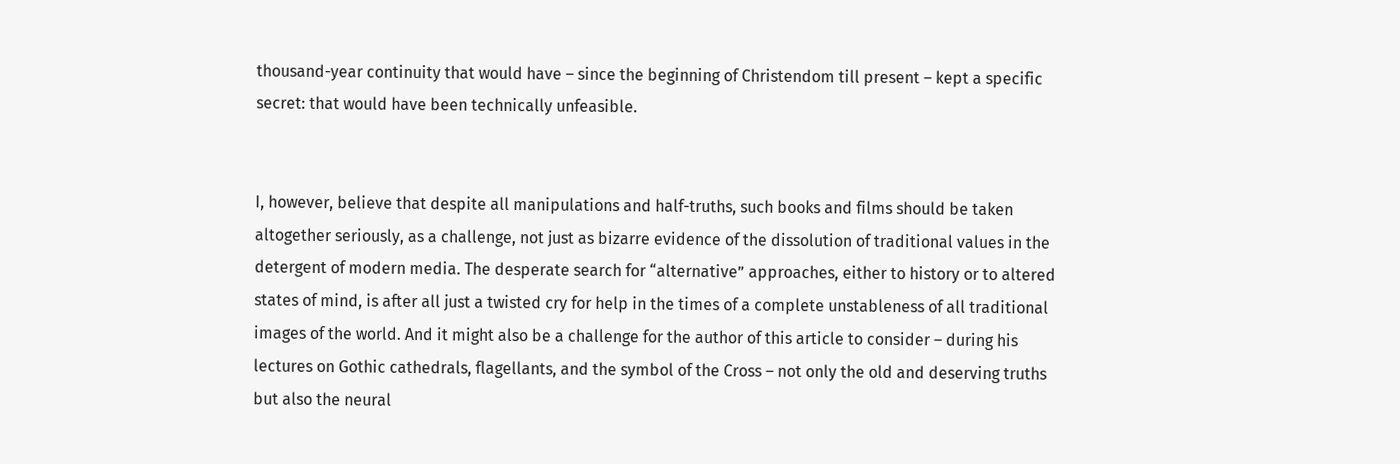thousand-year continuity that would have – since the beginning of Christendom till present – kept a specific secret: that would have been technically unfeasible.


I, however, believe that despite all manipulations and half-truths, such books and films should be taken altogether seriously, as a challenge, not just as bizarre evidence of the dissolution of traditional values in the detergent of modern media. The desperate search for “alternative” approaches, either to history or to altered states of mind, is after all just a twisted cry for help in the times of a complete unstableness of all traditional images of the world. And it might also be a challenge for the author of this article to consider – during his lectures on Gothic cathedrals, flagellants, and the symbol of the Cross – not only the old and deserving truths but also the neural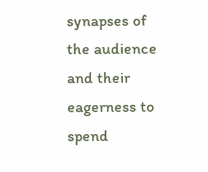synapses of the audience and their eagerness to spend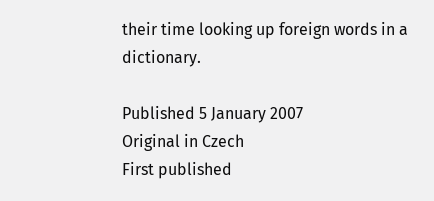their time looking up foreign words in a dictionary.

Published 5 January 2007
Original in Czech
First published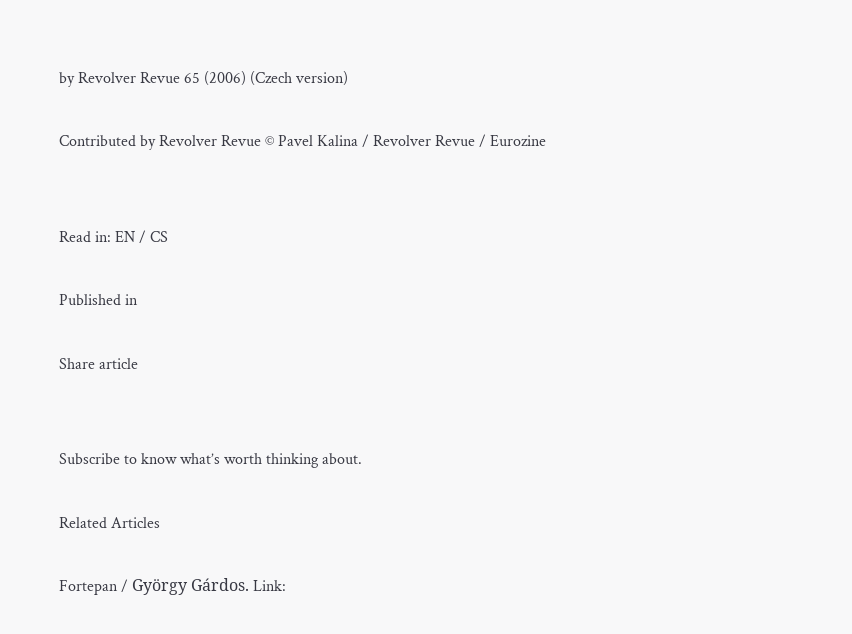by Revolver Revue 65 (2006) (Czech version)

Contributed by Revolver Revue © Pavel Kalina / Revolver Revue / Eurozine


Read in: EN / CS

Published in

Share article


Subscribe to know what’s worth thinking about.

Related Articles

Fortepan / György Gárdos. Link: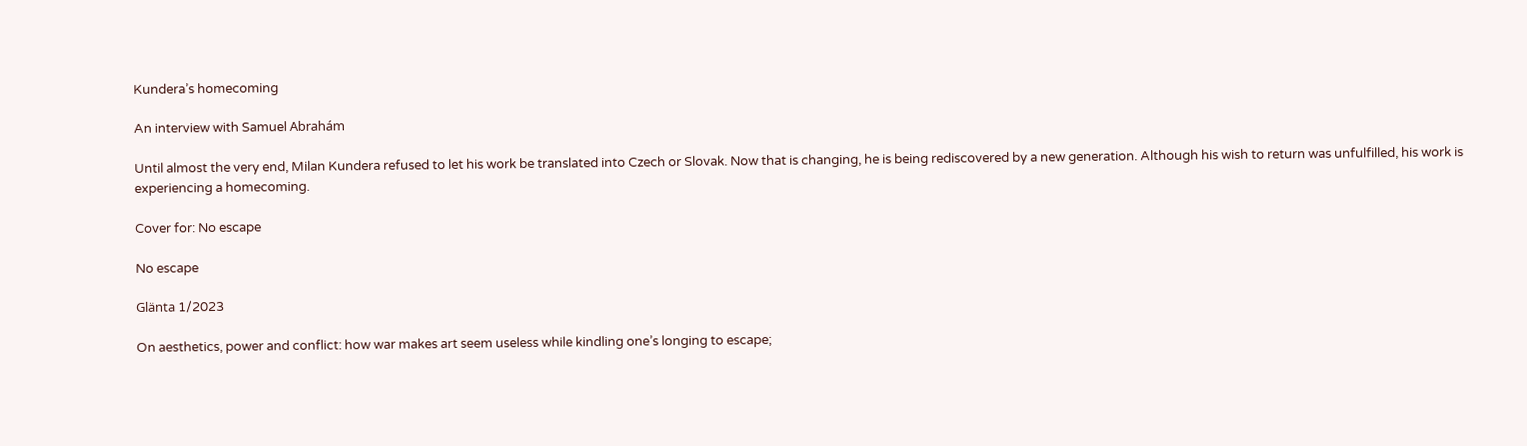Kundera’s homecoming

An interview with Samuel Abrahám

Until almost the very end, Milan Kundera refused to let his work be translated into Czech or Slovak. Now that is changing, he is being rediscovered by a new generation. Although his wish to return was unfulfilled, his work is experiencing a homecoming.

Cover for: No escape

No escape

Glänta 1/2023

On aesthetics, power and conflict: how war makes art seem useless while kindling one’s longing to escape;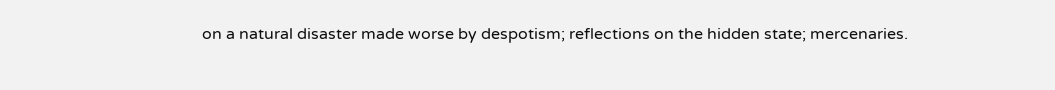on a natural disaster made worse by despotism; reflections on the hidden state; mercenaries.